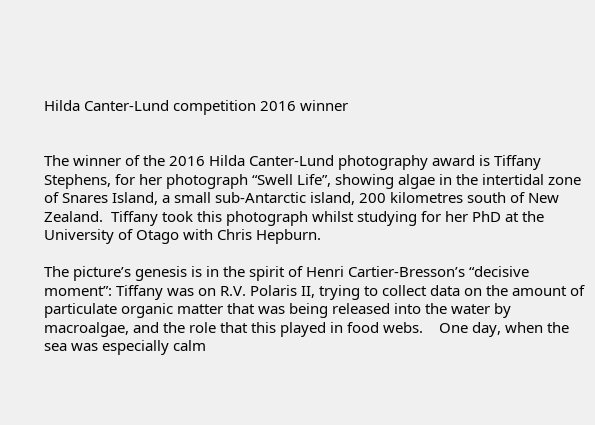Hilda Canter-Lund competition 2016 winner


The winner of the 2016 Hilda Canter-Lund photography award is Tiffany Stephens, for her photograph “Swell Life”, showing algae in the intertidal zone of Snares Island, a small sub-Antarctic island, 200 kilometres south of New Zealand.  Tiffany took this photograph whilst studying for her PhD at the University of Otago with Chris Hepburn.

The picture’s genesis is in the spirit of Henri Cartier-Bresson’s “decisive moment”: Tiffany was on R.V. Polaris II, trying to collect data on the amount of particulate organic matter that was being released into the water by macroalgae, and the role that this played in food webs.    One day, when the sea was especially calm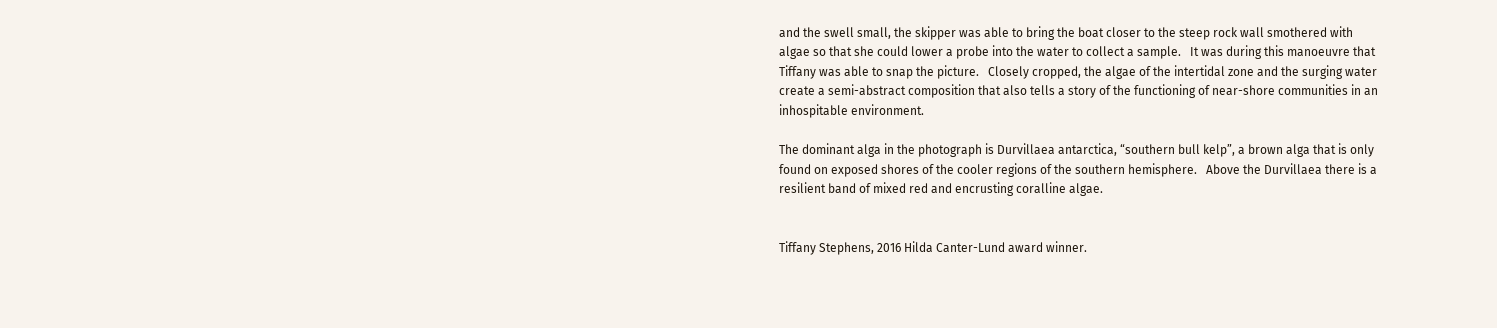and the swell small, the skipper was able to bring the boat closer to the steep rock wall smothered with algae so that she could lower a probe into the water to collect a sample.   It was during this manoeuvre that Tiffany was able to snap the picture.   Closely cropped, the algae of the intertidal zone and the surging water create a semi-abstract composition that also tells a story of the functioning of near-shore communities in an inhospitable environment.

The dominant alga in the photograph is Durvillaea antarctica, “southern bull kelp”, a brown alga that is only found on exposed shores of the cooler regions of the southern hemisphere.   Above the Durvillaea there is a resilient band of mixed red and encrusting coralline algae.


Tiffany Stephens, 2016 Hilda Canter-Lund award winner.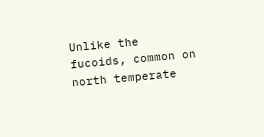Unlike the fucoids, common on north temperate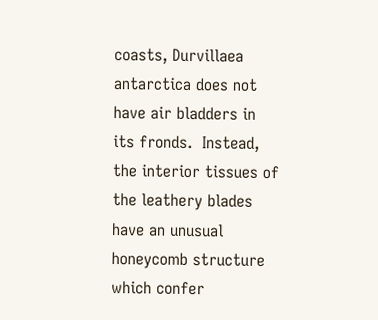coasts, Durvillaea antarctica does not have air bladders in its fronds.  Instead, the interior tissues of the leathery blades have an unusual honeycomb structure which confer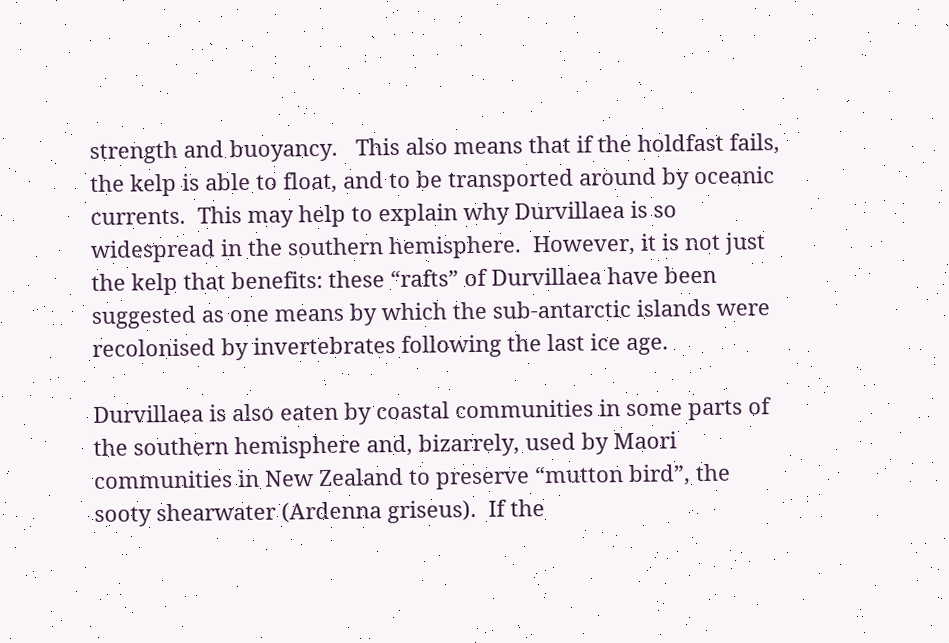strength and buoyancy.   This also means that if the holdfast fails, the kelp is able to float, and to be transported around by oceanic currents.  This may help to explain why Durvillaea is so widespread in the southern hemisphere.  However, it is not just the kelp that benefits: these “rafts” of Durvillaea have been suggested as one means by which the sub-antarctic islands were recolonised by invertebrates following the last ice age.

Durvillaea is also eaten by coastal communities in some parts of the southern hemisphere and, bizarrely, used by Maori communities in New Zealand to preserve “mutton bird”, the sooty shearwater (Ardenna griseus).  If the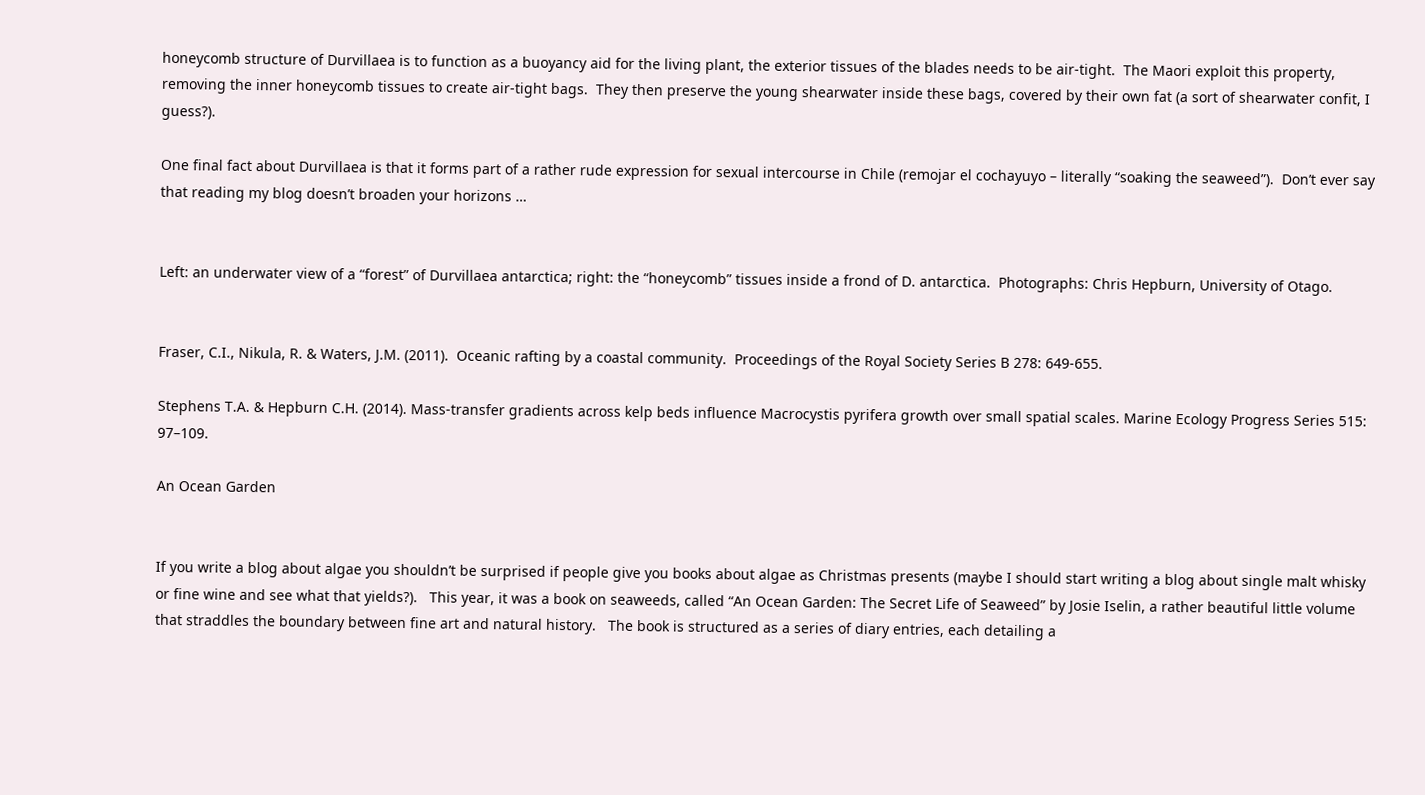honeycomb structure of Durvillaea is to function as a buoyancy aid for the living plant, the exterior tissues of the blades needs to be air-tight.  The Maori exploit this property, removing the inner honeycomb tissues to create air-tight bags.  They then preserve the young shearwater inside these bags, covered by their own fat (a sort of shearwater confit, I guess?).

One final fact about Durvillaea is that it forms part of a rather rude expression for sexual intercourse in Chile (remojar el cochayuyo – literally “soaking the seaweed”).  Don’t ever say that reading my blog doesn’t broaden your horizons …


Left: an underwater view of a “forest” of Durvillaea antarctica; right: the “honeycomb” tissues inside a frond of D. antarctica.  Photographs: Chris Hepburn, University of Otago.


Fraser, C.I., Nikula, R. & Waters, J.M. (2011).  Oceanic rafting by a coastal community.  Proceedings of the Royal Society Series B 278: 649-655.

Stephens T.A. & Hepburn C.H. (2014). Mass-transfer gradients across kelp beds influence Macrocystis pyrifera growth over small spatial scales. Marine Ecology Progress Series 515: 97–109.

An Ocean Garden


If you write a blog about algae you shouldn’t be surprised if people give you books about algae as Christmas presents (maybe I should start writing a blog about single malt whisky or fine wine and see what that yields?).   This year, it was a book on seaweeds, called “An Ocean Garden: The Secret Life of Seaweed” by Josie Iselin, a rather beautiful little volume that straddles the boundary between fine art and natural history.   The book is structured as a series of diary entries, each detailing a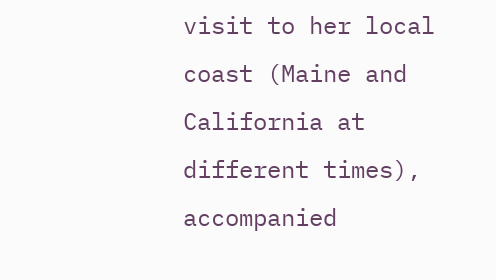visit to her local coast (Maine and California at different times), accompanied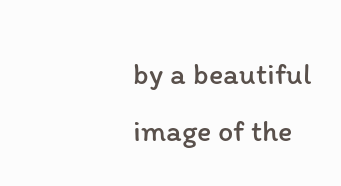by a beautiful image of the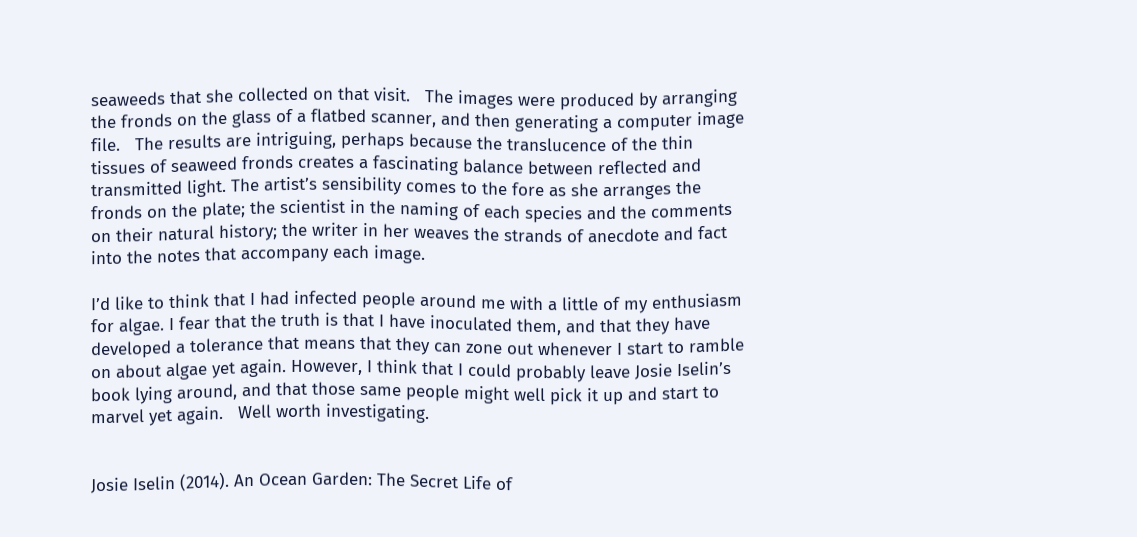seaweeds that she collected on that visit.   The images were produced by arranging the fronds on the glass of a flatbed scanner, and then generating a computer image file.   The results are intriguing, perhaps because the translucence of the thin tissues of seaweed fronds creates a fascinating balance between reflected and transmitted light. The artist’s sensibility comes to the fore as she arranges the fronds on the plate; the scientist in the naming of each species and the comments on their natural history; the writer in her weaves the strands of anecdote and fact into the notes that accompany each image.

I’d like to think that I had infected people around me with a little of my enthusiasm for algae. I fear that the truth is that I have inoculated them, and that they have developed a tolerance that means that they can zone out whenever I start to ramble on about algae yet again. However, I think that I could probably leave Josie Iselin’s book lying around, and that those same people might well pick it up and start to marvel yet again.   Well worth investigating.


Josie Iselin (2014). An Ocean Garden: The Secret Life of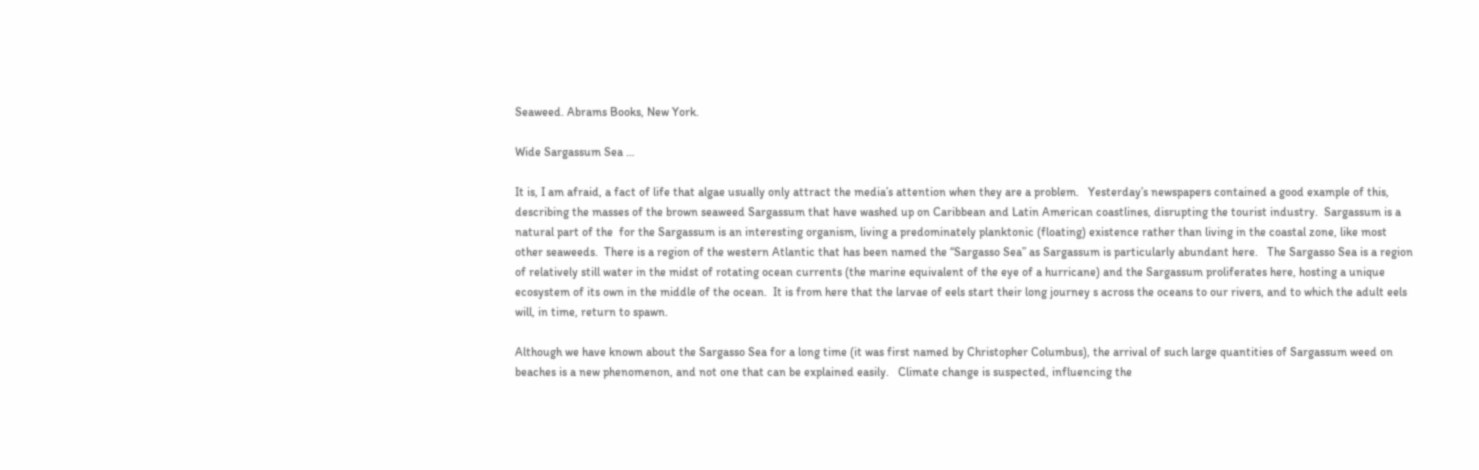Seaweed. Abrams Books, New York.

Wide Sargassum Sea …

It is, I am afraid, a fact of life that algae usually only attract the media’s attention when they are a problem.   Yesterday’s newspapers contained a good example of this, describing the masses of the brown seaweed Sargassum that have washed up on Caribbean and Latin American coastlines, disrupting the tourist industry.  Sargassum is a natural part of the  for the Sargassum is an interesting organism, living a predominately planktonic (floating) existence rather than living in the coastal zone, like most other seaweeds.  There is a region of the western Atlantic that has been named the “Sargasso Sea” as Sargassum is particularly abundant here.   The Sargasso Sea is a region of relatively still water in the midst of rotating ocean currents (the marine equivalent of the eye of a hurricane) and the Sargassum proliferates here, hosting a unique ecosystem of its own in the middle of the ocean.  It is from here that the larvae of eels start their long journey s across the oceans to our rivers, and to which the adult eels will, in time, return to spawn.

Although we have known about the Sargasso Sea for a long time (it was first named by Christopher Columbus), the arrival of such large quantities of Sargassum weed on beaches is a new phenomenon, and not one that can be explained easily.   Climate change is suspected, influencing the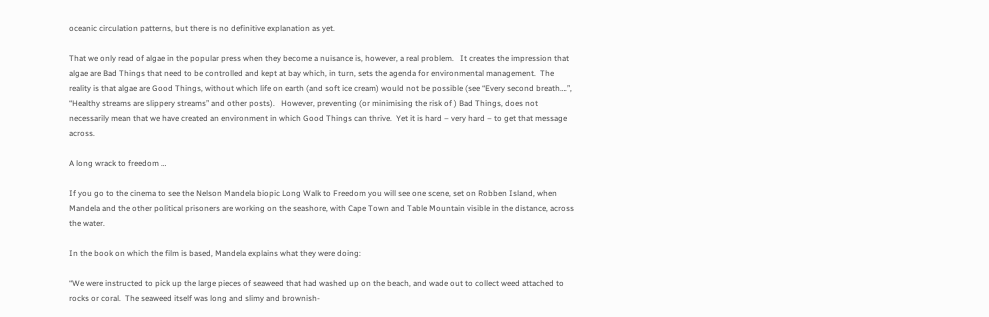oceanic circulation patterns, but there is no definitive explanation as yet.

That we only read of algae in the popular press when they become a nuisance is, however, a real problem.   It creates the impression that algae are Bad Things that need to be controlled and kept at bay which, in turn, sets the agenda for environmental management.  The reality is that algae are Good Things, without which life on earth (and soft ice cream) would not be possible (see “Every second breath….”, “Healthy streams are slippery streams” and other posts).   However, preventing (or minimising the risk of ) Bad Things, does not necessarily mean that we have created an environment in which Good Things can thrive.  Yet it is hard – very hard – to get that message across.

A long wrack to freedom …

If you go to the cinema to see the Nelson Mandela biopic Long Walk to Freedom you will see one scene, set on Robben Island, when Mandela and the other political prisoners are working on the seashore, with Cape Town and Table Mountain visible in the distance, across the water.

In the book on which the film is based, Mandela explains what they were doing:

“We were instructed to pick up the large pieces of seaweed that had washed up on the beach, and wade out to collect weed attached to rocks or coral.  The seaweed itself was long and slimy and brownish-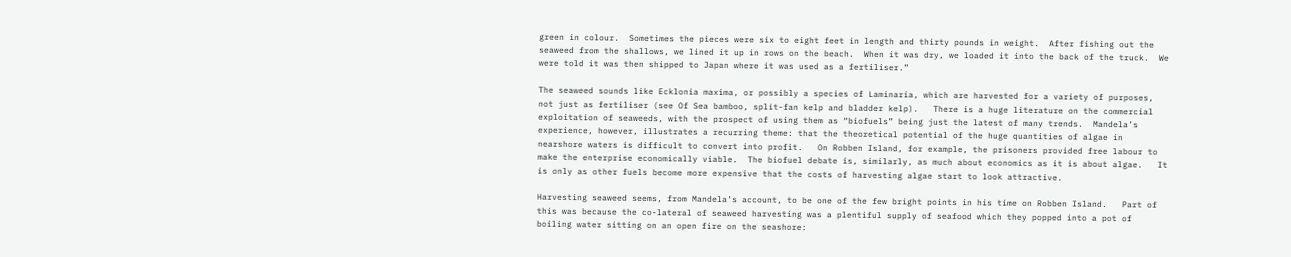green in colour.  Sometimes the pieces were six to eight feet in length and thirty pounds in weight.  After fishing out the seaweed from the shallows, we lined it up in rows on the beach.  When it was dry, we loaded it into the back of the truck.  We were told it was then shipped to Japan where it was used as a fertiliser.”

The seaweed sounds like Ecklonia maxima, or possibly a species of Laminaria, which are harvested for a variety of purposes, not just as fertiliser (see Of Sea bamboo, split-fan kelp and bladder kelp).   There is a huge literature on the commercial exploitation of seaweeds, with the prospect of using them as “biofuels” being just the latest of many trends.  Mandela’s experience, however, illustrates a recurring theme: that the theoretical potential of the huge quantities of algae in nearshore waters is difficult to convert into profit.   On Robben Island, for example, the prisoners provided free labour to make the enterprise economically viable.  The biofuel debate is, similarly, as much about economics as it is about algae.   It is only as other fuels become more expensive that the costs of harvesting algae start to look attractive.

Harvesting seaweed seems, from Mandela’s account, to be one of the few bright points in his time on Robben Island.   Part of this was because the co-lateral of seaweed harvesting was a plentiful supply of seafood which they popped into a pot of boiling water sitting on an open fire on the seashore: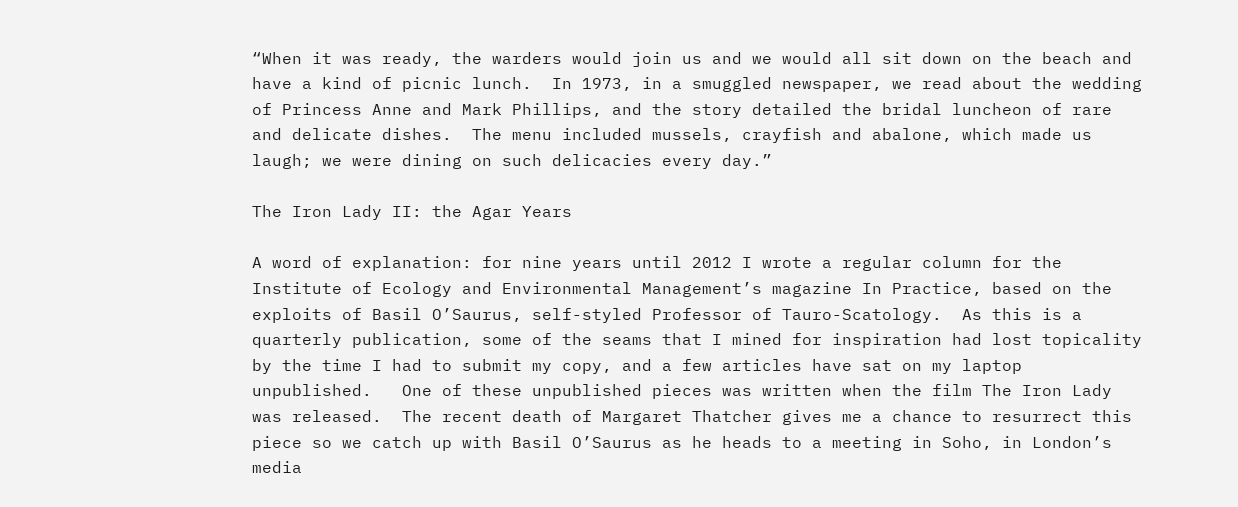“When it was ready, the warders would join us and we would all sit down on the beach and have a kind of picnic lunch.  In 1973, in a smuggled newspaper, we read about the wedding of Princess Anne and Mark Phillips, and the story detailed the bridal luncheon of rare and delicate dishes.  The menu included mussels, crayfish and abalone, which made us laugh; we were dining on such delicacies every day.”

The Iron Lady II: the Agar Years

A word of explanation: for nine years until 2012 I wrote a regular column for the Institute of Ecology and Environmental Management’s magazine In Practice, based on the exploits of Basil O’Saurus, self-styled Professor of Tauro-Scatology.  As this is a quarterly publication, some of the seams that I mined for inspiration had lost topicality by the time I had to submit my copy, and a few articles have sat on my laptop unpublished.   One of these unpublished pieces was written when the film The Iron Lady was released.  The recent death of Margaret Thatcher gives me a chance to resurrect this piece so we catch up with Basil O’Saurus as he heads to a meeting in Soho, in London’s media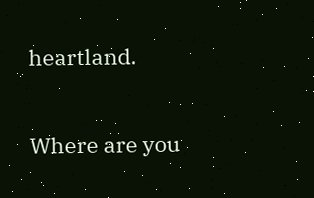heartland.

Where are you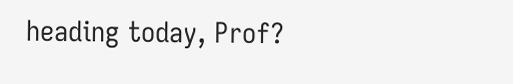heading today, Prof?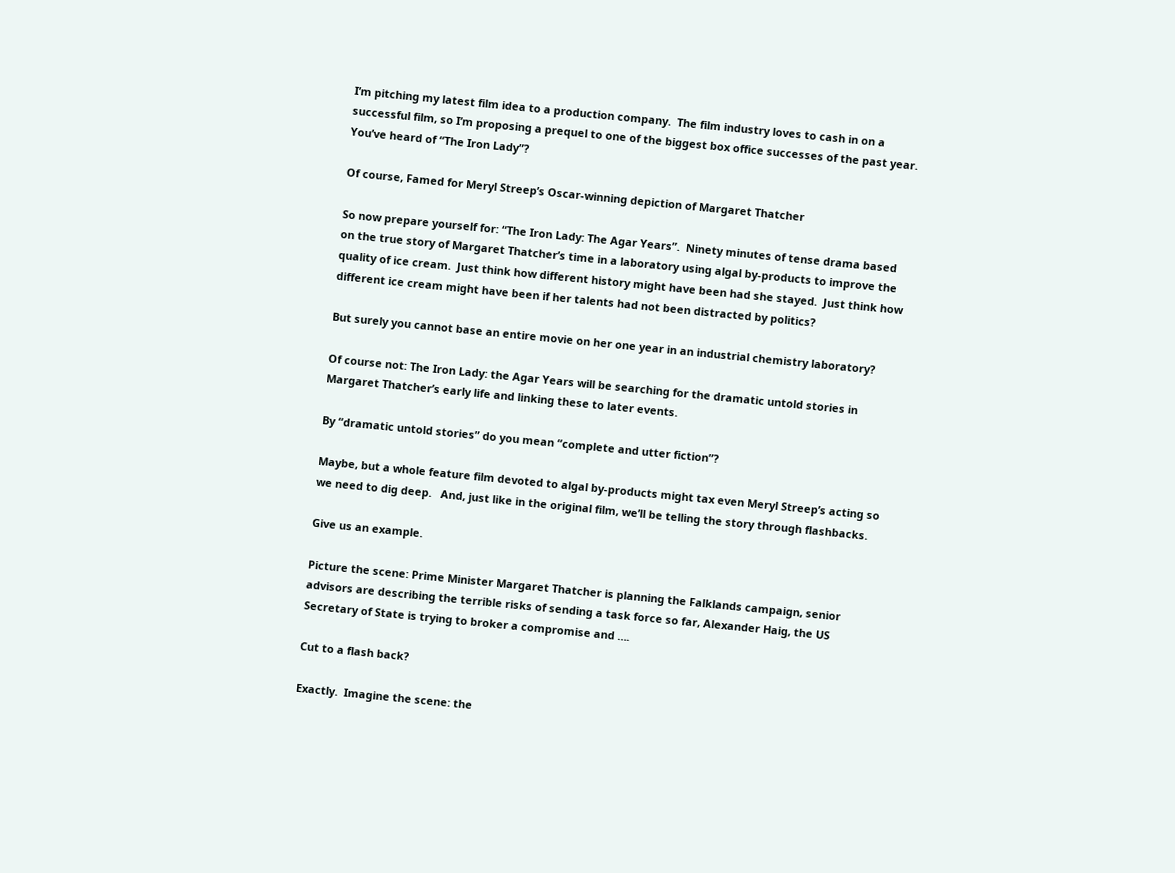I’m pitching my latest film idea to a production company.  The film industry loves to cash in on a successful film, so I’m proposing a prequel to one of the biggest box office successes of the past year.   You’ve heard of “The Iron Lady”?

Of course, Famed for Meryl Streep’s Oscar-winning depiction of Margaret Thatcher

So now prepare yourself for: “The Iron Lady: The Agar Years”.  Ninety minutes of tense drama based on the true story of Margaret Thatcher’s time in a laboratory using algal by-products to improve the quality of ice cream.  Just think how different history might have been had she stayed.  Just think how different ice cream might have been if her talents had not been distracted by politics?

But surely you cannot base an entire movie on her one year in an industrial chemistry laboratory?

Of course not: The Iron Lady: the Agar Years will be searching for the dramatic untold stories in Margaret Thatcher’s early life and linking these to later events.

By “dramatic untold stories” do you mean “complete and utter fiction”?

Maybe, but a whole feature film devoted to algal by-products might tax even Meryl Streep’s acting so we need to dig deep.   And, just like in the original film, we’ll be telling the story through flashbacks.

Give us an example.

Picture the scene: Prime Minister Margaret Thatcher is planning the Falklands campaign, senior advisors are describing the terrible risks of sending a task force so far, Alexander Haig, the US Secretary of State is trying to broker a compromise and ….

Cut to a flash back?

Exactly.  Imagine the scene: the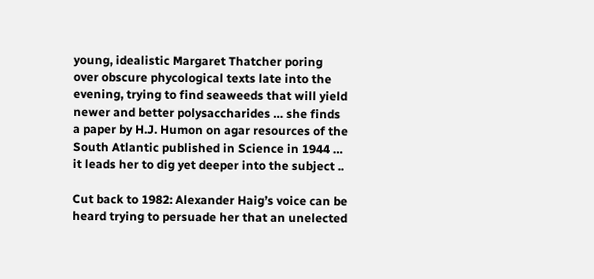young, idealistic Margaret Thatcher poring over obscure phycological texts late into the evening, trying to find seaweeds that will yield newer and better polysaccharides … she finds a paper by H.J. Humon on agar resources of the South Atlantic published in Science in 1944 … it leads her to dig yet deeper into the subject ..

Cut back to 1982: Alexander Haig’s voice can be heard trying to persuade her that an unelected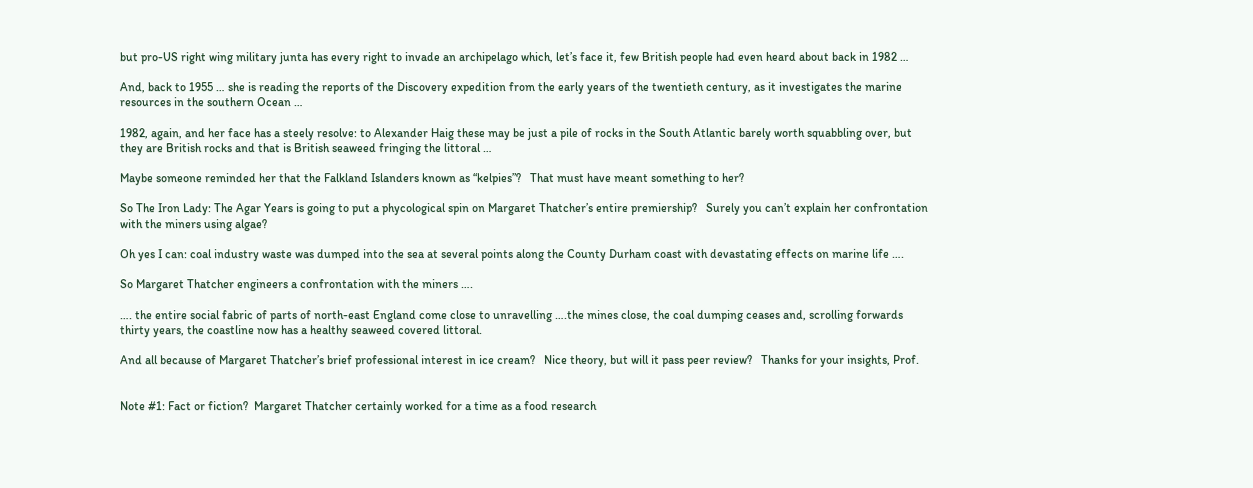but pro-US right wing military junta has every right to invade an archipelago which, let’s face it, few British people had even heard about back in 1982 …

And, back to 1955 … she is reading the reports of the Discovery expedition from the early years of the twentieth century, as it investigates the marine resources in the southern Ocean …

1982, again, and her face has a steely resolve: to Alexander Haig these may be just a pile of rocks in the South Atlantic barely worth squabbling over, but they are British rocks and that is British seaweed fringing the littoral …

Maybe someone reminded her that the Falkland Islanders known as “kelpies”?   That must have meant something to her?

So The Iron Lady: The Agar Years is going to put a phycological spin on Margaret Thatcher’s entire premiership?   Surely you can’t explain her confrontation with the miners using algae?

Oh yes I can: coal industry waste was dumped into the sea at several points along the County Durham coast with devastating effects on marine life ….

So Margaret Thatcher engineers a confrontation with the miners ….

…. the entire social fabric of parts of north-east England come close to unravelling ….the mines close, the coal dumping ceases and, scrolling forwards thirty years, the coastline now has a healthy seaweed covered littoral.

And all because of Margaret Thatcher’s brief professional interest in ice cream?   Nice theory, but will it pass peer review?   Thanks for your insights, Prof.


Note #1: Fact or fiction?  Margaret Thatcher certainly worked for a time as a food research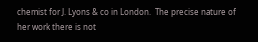chemist for J. Lyons & co in London.  The precise nature of her work there is not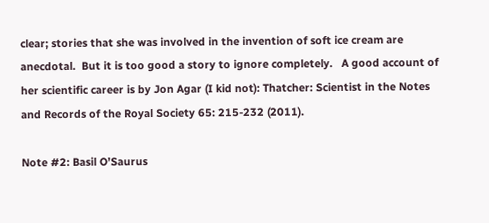clear; stories that she was involved in the invention of soft ice cream are anecdotal.  But it is too good a story to ignore completely.   A good account of her scientific career is by Jon Agar (I kid not): Thatcher: Scientist in the Notes and Records of the Royal Society 65: 215-232 (2011).

Note #2: Basil O’Saurus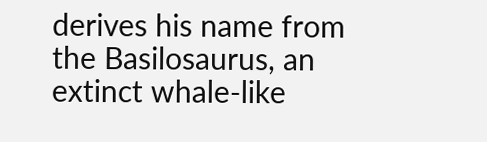derives his name from the Basilosaurus, an extinct whale-like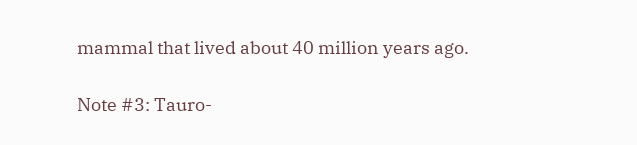mammal that lived about 40 million years ago.

Note #3: Tauro-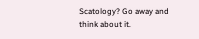Scatology? Go away and think about it.